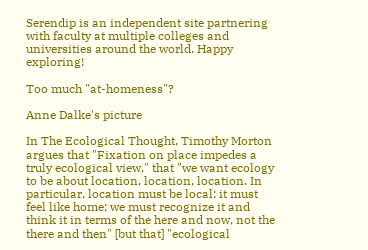Serendip is an independent site partnering with faculty at multiple colleges and universities around the world. Happy exploring!

Too much "at-homeness"?

Anne Dalke's picture

In The Ecological Thought, Timothy Morton argues that "Fixation on place impedes a truly ecological view," that "we want ecology to be about location, location, location. In particular, location must be local: it must feel like home; we must recognize it and think it in terms of the here and now, not the there and then" [but that] "ecological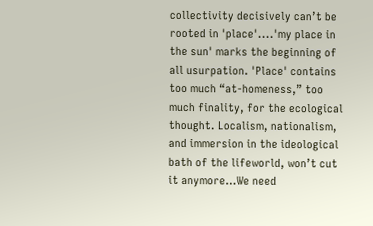collectivity decisively can’t be rooted in 'place'....'my place in the sun' marks the beginning of all usurpation. 'Place' contains too much “at-homeness,” too much finality, for the ecological thought. Localism, nationalism, and immersion in the ideological bath of the lifeworld, won’t cut it anymore…We need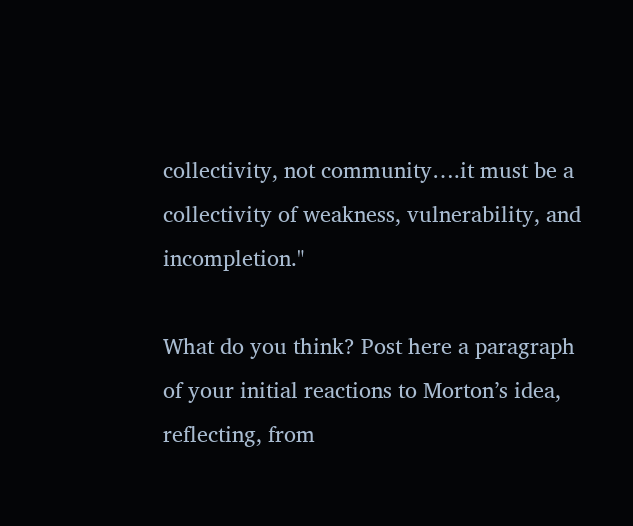collectivity, not community….it must be a collectivity of weakness, vulnerability, and incompletion."

What do you think? Post here a paragraph of your initial reactions to Morton’s idea, reflecting, from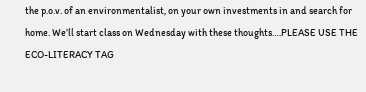the p.o.v. of an environmentalist, on your own investments in and search for home. We’ll start class on Wednesday with these thoughts….PLEASE USE THE ECO-LITERACY TAG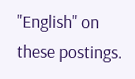"English" on these postings.